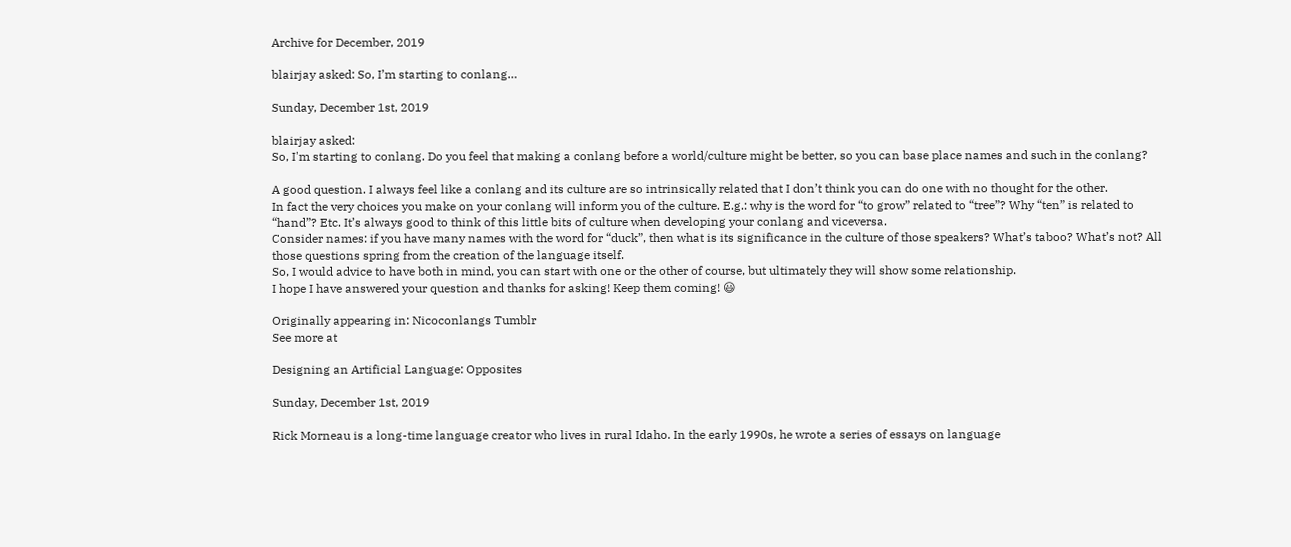Archive for December, 2019

blairjay asked: So, I’m starting to conlang…

Sunday, December 1st, 2019

blairjay asked:
So, I'm starting to conlang. Do you feel that making a conlang before a world/culture might be better, so you can base place names and such in the conlang?

A good question. I always feel like a conlang and its culture are so intrinsically related that I don’t think you can do one with no thought for the other.
In fact the very choices you make on your conlang will inform you of the culture. E.g.: why is the word for “to grow” related to “tree”? Why “ten” is related to “hand”? Etc. It’s always good to think of this little bits of culture when developing your conlang and viceversa.
Consider names: if you have many names with the word for “duck”, then what is its significance in the culture of those speakers? What’s taboo? What’s not? All those questions spring from the creation of the language itself.
So, I would advice to have both in mind, you can start with one or the other of course, but ultimately they will show some relationship.
I hope I have answered your question and thanks for asking! Keep them coming! 😃

Originally appearing in: Nicoconlangs Tumblr
See more at

Designing an Artificial Language: Opposites

Sunday, December 1st, 2019

Rick Morneau is a long-time language creator who lives in rural Idaho. In the early 1990s, he wrote a series of essays on language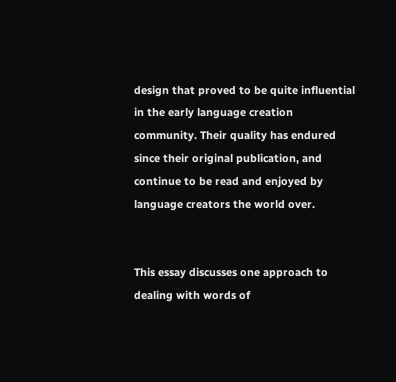design that proved to be quite influential in the early language creation community. Their quality has endured since their original publication, and continue to be read and enjoyed by language creators the world over.


This essay discusses one approach to dealing with words of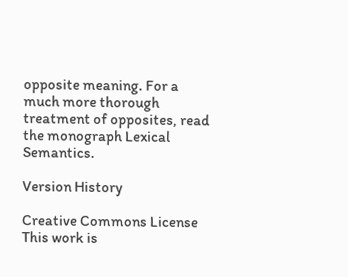opposite meaning. For a much more thorough treatment of opposites, read the monograph Lexical Semantics.

Version History

Creative Commons License
This work is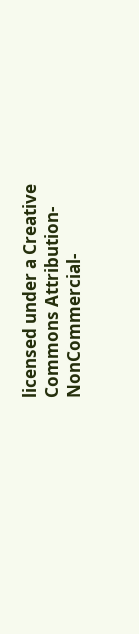licensed under a Creative Commons Attribution-NonCommercial-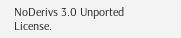NoDerivs 3.0 Unported License.